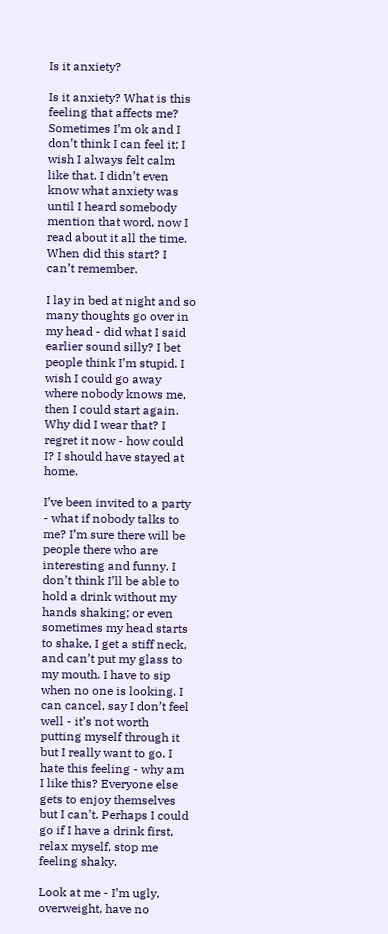Is it anxiety?

Is it anxiety? What is this feeling that affects me? Sometimes I’m ok and I don’t think I can feel it; I wish I always felt calm like that. I didn’t even know what anxiety was until I heard somebody mention that word, now I read about it all the time. When did this start? I can’t remember.

I lay in bed at night and so many thoughts go over in my head - did what I said earlier sound silly? I bet people think I’m stupid. I wish I could go away where nobody knows me, then I could start again. Why did I wear that? I regret it now - how could I? I should have stayed at home.

I’ve been invited to a party - what if nobody talks to me? I’m sure there will be people there who are interesting and funny. I don’t think I’ll be able to hold a drink without my hands shaking; or even sometimes my head starts to shake, I get a stiff neck, and can’t put my glass to my mouth. I have to sip when no one is looking. I can cancel, say I don’t feel well - it’s not worth putting myself through it but I really want to go. I hate this feeling - why am I like this? Everyone else gets to enjoy themselves but I can’t. Perhaps I could go if I have a drink first, relax myself, stop me feeling shaky.

Look at me - I’m ugly, overweight, have no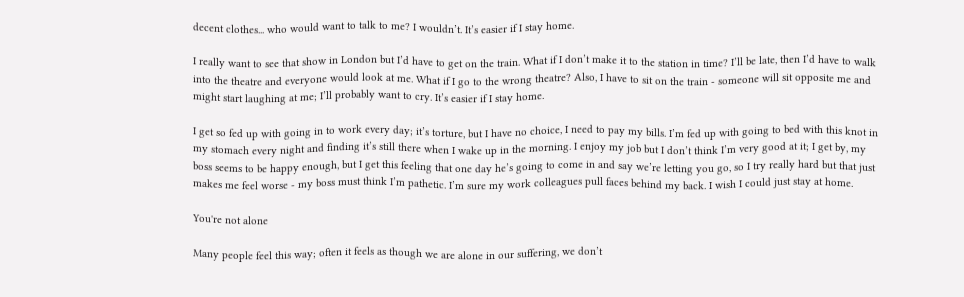decent clothes... who would want to talk to me? I wouldn’t. It’s easier if I stay home.

I really want to see that show in London but I’d have to get on the train. What if I don’t make it to the station in time? I’ll be late, then I’d have to walk into the theatre and everyone would look at me. What if I go to the wrong theatre? Also, I have to sit on the train - someone will sit opposite me and might start laughing at me; I’ll probably want to cry. It’s easier if I stay home.

I get so fed up with going in to work every day; it’s torture, but I have no choice, I need to pay my bills. I’m fed up with going to bed with this knot in my stomach every night and finding it’s still there when I wake up in the morning. I enjoy my job but I don’t think I’m very good at it; I get by, my boss seems to be happy enough, but I get this feeling that one day he’s going to come in and say we’re letting you go, so I try really hard but that just makes me feel worse - my boss must think I’m pathetic. I’m sure my work colleagues pull faces behind my back. I wish I could just stay at home.

You're not alone

Many people feel this way; often it feels as though we are alone in our suffering, we don’t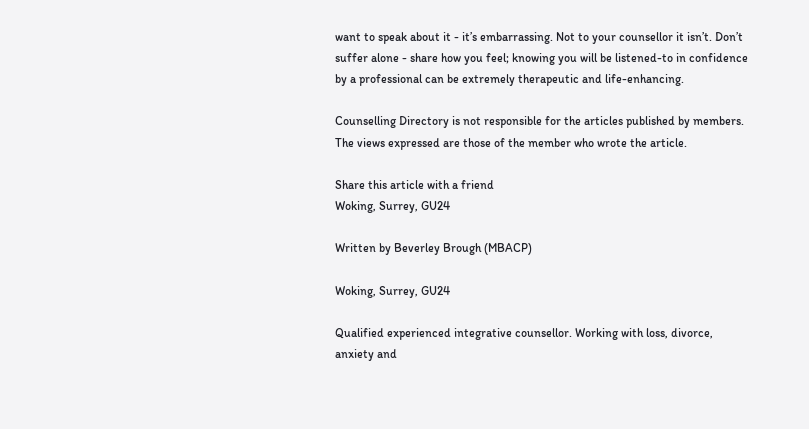want to speak about it - it’s embarrassing. Not to your counsellor it isn’t. Don’t suffer alone - share how you feel; knowing you will be listened-to in confidence by a professional can be extremely therapeutic and life-enhancing.

Counselling Directory is not responsible for the articles published by members. The views expressed are those of the member who wrote the article.

Share this article with a friend
Woking, Surrey, GU24

Written by Beverley Brough (MBACP)

Woking, Surrey, GU24

Qualified experienced integrative counsellor. Working with loss, divorce, anxiety and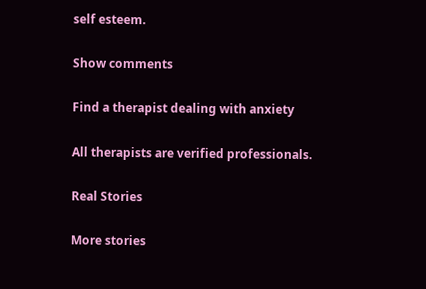self esteem.

Show comments

Find a therapist dealing with anxiety

All therapists are verified professionals.

Real Stories

More stories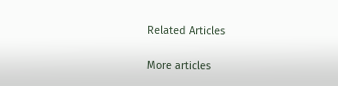Related Articles

More articles